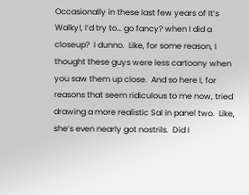Occasionally in these last few years of It’s Walky!, I’d try to… go fancy? when I did a closeup?  I dunno.  Like, for some reason, I thought these guys were less cartoony when you saw them up close.  And so here I, for reasons that seem ridiculous to me now, tried drawing a more realistic Sal in panel two.  Like, she’s even nearly got nostrils.  Did I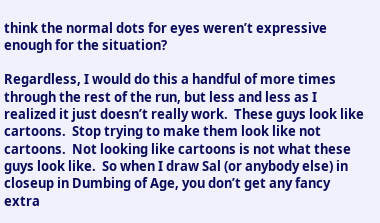think the normal dots for eyes weren’t expressive enough for the situation?

Regardless, I would do this a handful of more times through the rest of the run, but less and less as I realized it just doesn’t really work.  These guys look like cartoons.  Stop trying to make them look like not cartoons.  Not looking like cartoons is not what these guys look like.  So when I draw Sal (or anybody else) in closeup in Dumbing of Age, you don’t get any fancy extra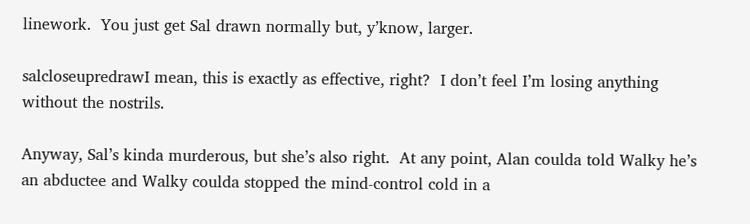linework.  You just get Sal drawn normally but, y’know, larger.

salcloseupredrawI mean, this is exactly as effective, right?  I don’t feel I’m losing anything without the nostrils.

Anyway, Sal’s kinda murderous, but she’s also right.  At any point, Alan coulda told Walky he’s an abductee and Walky coulda stopped the mind-control cold in a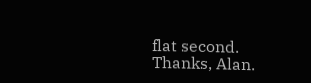flat second.  Thanks, Alan.